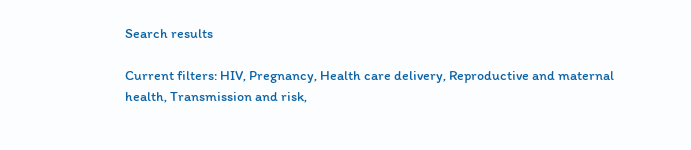Search results

Current filters: HIV, Pregnancy, Health care delivery, Reproductive and maternal health, Transmission and risk,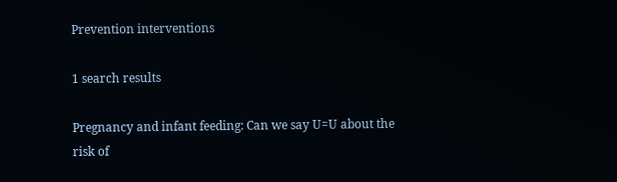Prevention interventions

1 search results

Pregnancy and infant feeding: Can we say U=U about the risk of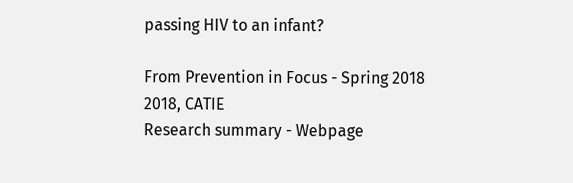passing HIV to an infant?

From Prevention in Focus - Spring 2018
2018, CATIE
Research summary - Webpage